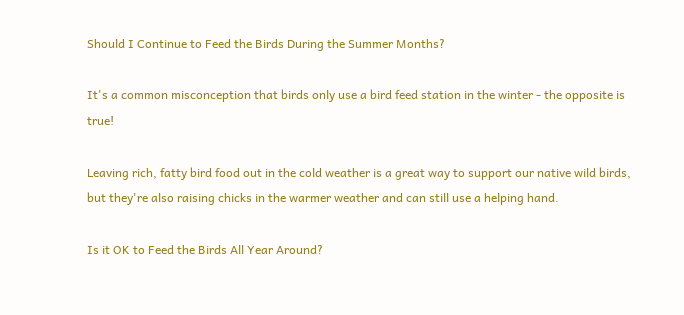Should I Continue to Feed the Birds During the Summer Months?

It's a common misconception that birds only use a bird feed station in the winter - the opposite is true!

Leaving rich, fatty bird food out in the cold weather is a great way to support our native wild birds, but they're also raising chicks in the warmer weather and can still use a helping hand.

Is it OK to Feed the Birds All Year Around?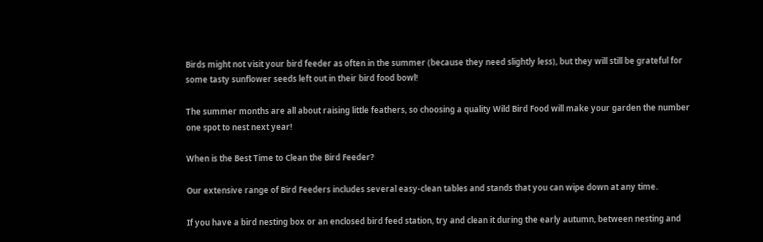Birds might not visit your bird feeder as often in the summer (because they need slightly less), but they will still be grateful for some tasty sunflower seeds left out in their bird food bowl!

The summer months are all about raising little feathers, so choosing a quality Wild Bird Food will make your garden the number one spot to nest next year!

When is the Best Time to Clean the Bird Feeder?

Our extensive range of Bird Feeders includes several easy-clean tables and stands that you can wipe down at any time.

If you have a bird nesting box or an enclosed bird feed station, try and clean it during the early autumn, between nesting and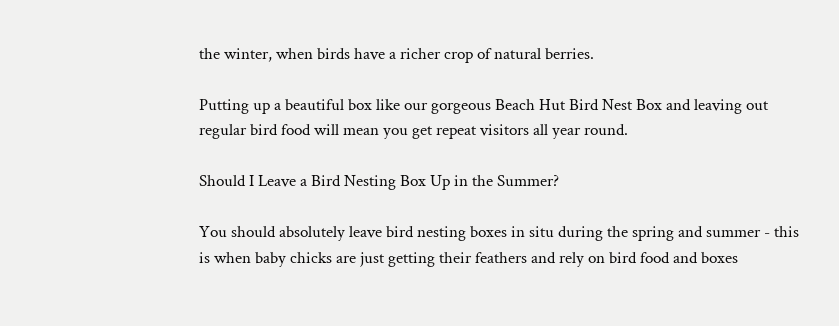the winter, when birds have a richer crop of natural berries.

Putting up a beautiful box like our gorgeous Beach Hut Bird Nest Box and leaving out regular bird food will mean you get repeat visitors all year round.

Should I Leave a Bird Nesting Box Up in the Summer?

You should absolutely leave bird nesting boxes in situ during the spring and summer - this is when baby chicks are just getting their feathers and rely on bird food and boxes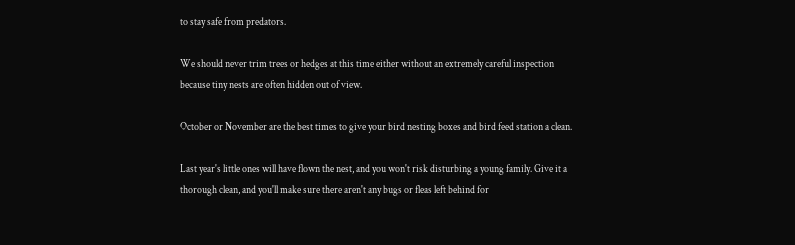to stay safe from predators.

We should never trim trees or hedges at this time either without an extremely careful inspection because tiny nests are often hidden out of view.

October or November are the best times to give your bird nesting boxes and bird feed station a clean.

Last year's little ones will have flown the nest, and you won't risk disturbing a young family. Give it a thorough clean, and you'll make sure there aren't any bugs or fleas left behind for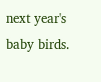next year's baby birds.